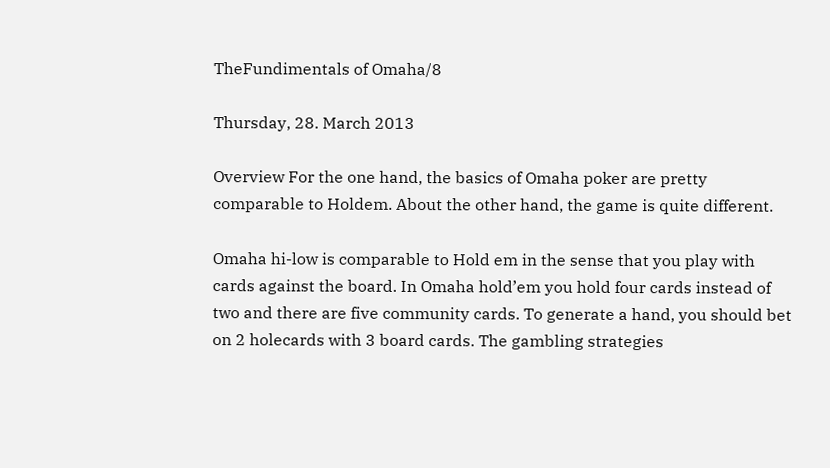TheFundimentals of Omaha/8

Thursday, 28. March 2013

Overview For the one hand, the basics of Omaha poker are pretty comparable to Holdem. About the other hand, the game is quite different.

Omaha hi-low is comparable to Hold em in the sense that you play with cards against the board. In Omaha hold’em you hold four cards instead of two and there are five community cards. To generate a hand, you should bet on 2 holecards with 3 board cards. The gambling strategies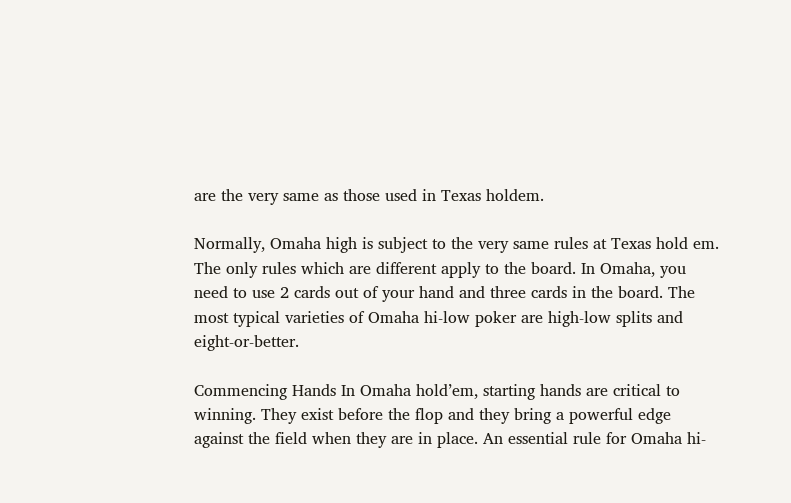are the very same as those used in Texas holdem.

Normally, Omaha high is subject to the very same rules at Texas hold em. The only rules which are different apply to the board. In Omaha, you need to use 2 cards out of your hand and three cards in the board. The most typical varieties of Omaha hi-low poker are high-low splits and eight-or-better.

Commencing Hands In Omaha hold’em, starting hands are critical to winning. They exist before the flop and they bring a powerful edge against the field when they are in place. An essential rule for Omaha hi-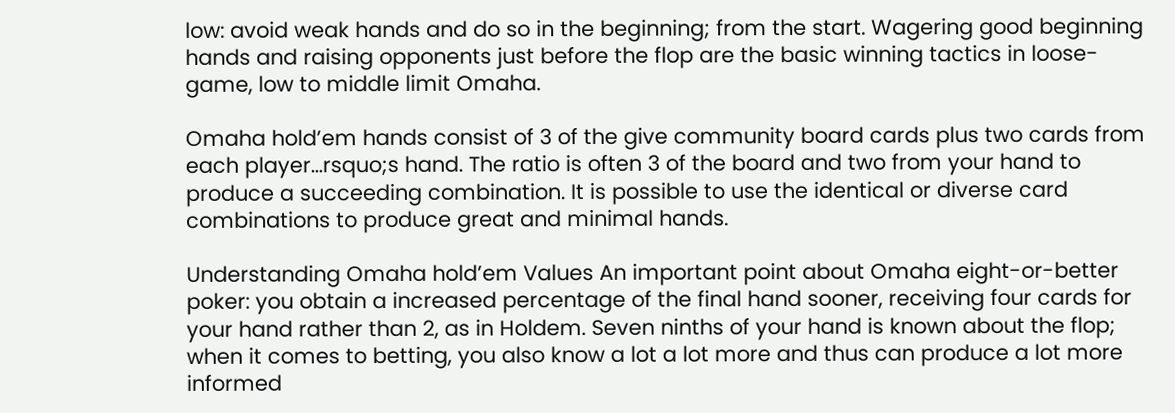low: avoid weak hands and do so in the beginning; from the start. Wagering good beginning hands and raising opponents just before the flop are the basic winning tactics in loose-game, low to middle limit Omaha.

Omaha hold’em hands consist of 3 of the give community board cards plus two cards from each player…rsquo;s hand. The ratio is often 3 of the board and two from your hand to produce a succeeding combination. It is possible to use the identical or diverse card combinations to produce great and minimal hands.

Understanding Omaha hold’em Values An important point about Omaha eight-or-better poker: you obtain a increased percentage of the final hand sooner, receiving four cards for your hand rather than 2, as in Holdem. Seven ninths of your hand is known about the flop; when it comes to betting, you also know a lot a lot more and thus can produce a lot more informed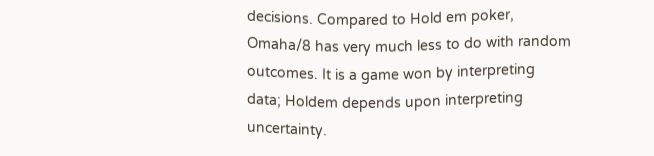decisions. Compared to Hold em poker, Omaha/8 has very much less to do with random outcomes. It is a game won by interpreting data; Holdem depends upon interpreting uncertainty.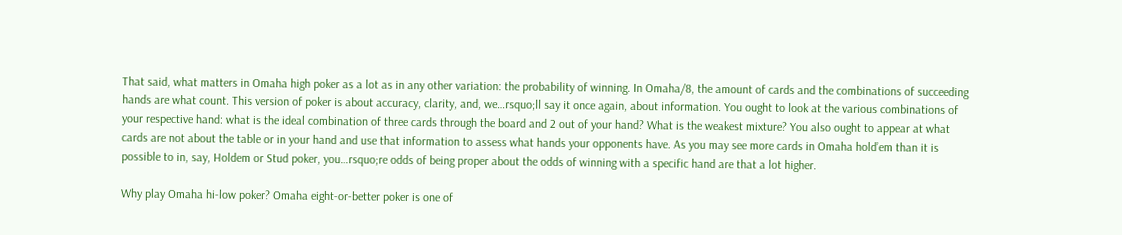That said, what matters in Omaha high poker as a lot as in any other variation: the probability of winning. In Omaha/8, the amount of cards and the combinations of succeeding hands are what count. This version of poker is about accuracy, clarity, and, we…rsquo;ll say it once again, about information. You ought to look at the various combinations of your respective hand: what is the ideal combination of three cards through the board and 2 out of your hand? What is the weakest mixture? You also ought to appear at what cards are not about the table or in your hand and use that information to assess what hands your opponents have. As you may see more cards in Omaha hold’em than it is possible to in, say, Holdem or Stud poker, you…rsquo;re odds of being proper about the odds of winning with a specific hand are that a lot higher.

Why play Omaha hi-low poker? Omaha eight-or-better poker is one of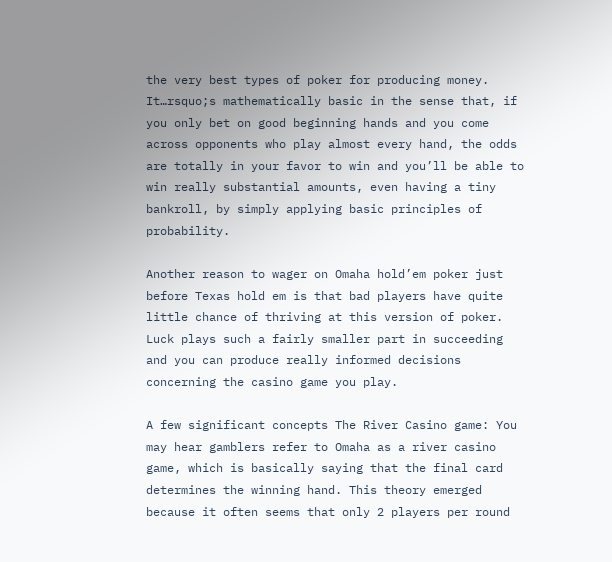the very best types of poker for producing money. It…rsquo;s mathematically basic in the sense that, if you only bet on good beginning hands and you come across opponents who play almost every hand, the odds are totally in your favor to win and you’ll be able to win really substantial amounts, even having a tiny bankroll, by simply applying basic principles of probability.

Another reason to wager on Omaha hold’em poker just before Texas hold em is that bad players have quite little chance of thriving at this version of poker. Luck plays such a fairly smaller part in succeeding and you can produce really informed decisions concerning the casino game you play.

A few significant concepts The River Casino game: You may hear gamblers refer to Omaha as a river casino game, which is basically saying that the final card determines the winning hand. This theory emerged because it often seems that only 2 players per round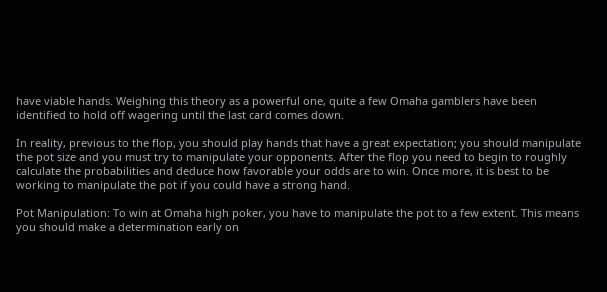have viable hands. Weighing this theory as a powerful one, quite a few Omaha gamblers have been identified to hold off wagering until the last card comes down.

In reality, previous to the flop, you should play hands that have a great expectation; you should manipulate the pot size and you must try to manipulate your opponents. After the flop you need to begin to roughly calculate the probabilities and deduce how favorable your odds are to win. Once more, it is best to be working to manipulate the pot if you could have a strong hand.

Pot Manipulation: To win at Omaha high poker, you have to manipulate the pot to a few extent. This means you should make a determination early on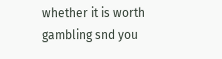whether it is worth gambling snd you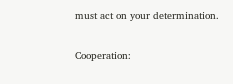must act on your determination.

Cooperation: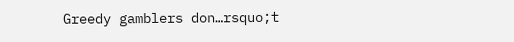Greedy gamblers don…rsquo;t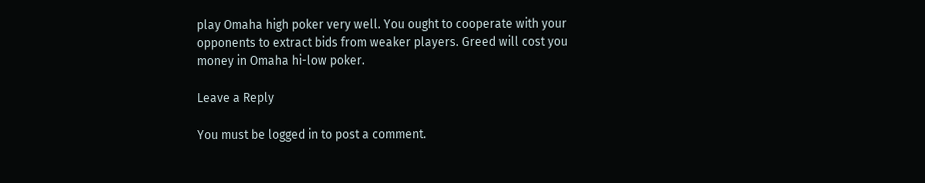play Omaha high poker very well. You ought to cooperate with your opponents to extract bids from weaker players. Greed will cost you money in Omaha hi-low poker.

Leave a Reply

You must be logged in to post a comment.